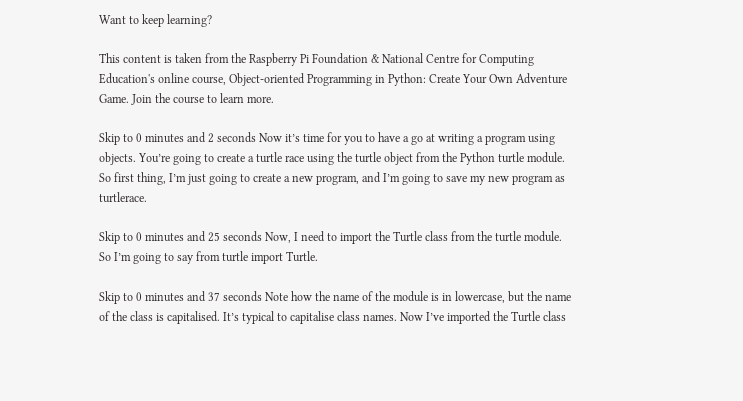Want to keep learning?

This content is taken from the Raspberry Pi Foundation & National Centre for Computing Education's online course, Object-oriented Programming in Python: Create Your Own Adventure Game. Join the course to learn more.

Skip to 0 minutes and 2 seconds Now it’s time for you to have a go at writing a program using objects. You’re going to create a turtle race using the turtle object from the Python turtle module. So first thing, I’m just going to create a new program, and I’m going to save my new program as turtlerace.

Skip to 0 minutes and 25 seconds Now, I need to import the Turtle class from the turtle module. So I’m going to say from turtle import Turtle.

Skip to 0 minutes and 37 seconds Note how the name of the module is in lowercase, but the name of the class is capitalised. It’s typical to capitalise class names. Now I’ve imported the Turtle class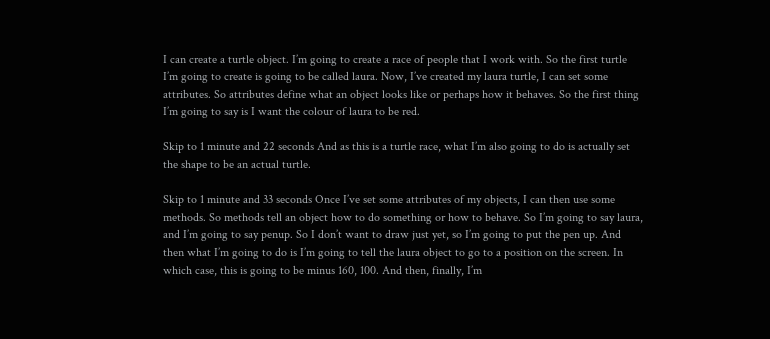I can create a turtle object. I’m going to create a race of people that I work with. So the first turtle I’m going to create is going to be called laura. Now, I’ve created my laura turtle, I can set some attributes. So attributes define what an object looks like or perhaps how it behaves. So the first thing I’m going to say is I want the colour of laura to be red.

Skip to 1 minute and 22 seconds And as this is a turtle race, what I’m also going to do is actually set the shape to be an actual turtle.

Skip to 1 minute and 33 seconds Once I’ve set some attributes of my objects, I can then use some methods. So methods tell an object how to do something or how to behave. So I’m going to say laura, and I’m going to say penup. So I don’t want to draw just yet, so I’m going to put the pen up. And then what I’m going to do is I’m going to tell the laura object to go to a position on the screen. In which case, this is going to be minus 160, 100. And then, finally, I’m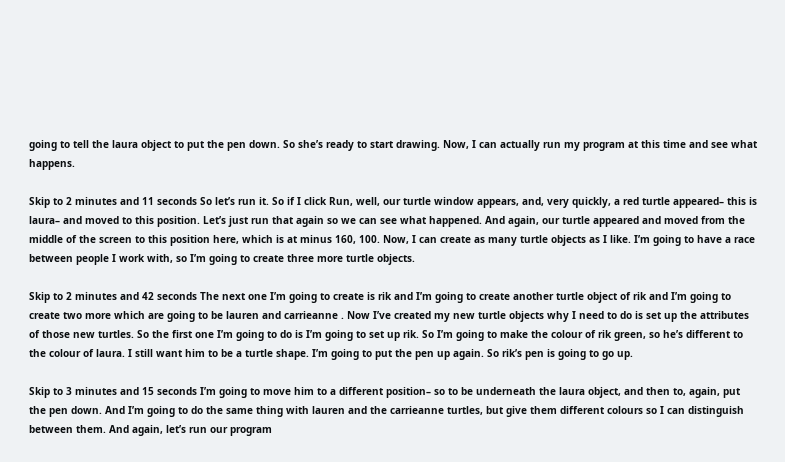going to tell the laura object to put the pen down. So she’s ready to start drawing. Now, I can actually run my program at this time and see what happens.

Skip to 2 minutes and 11 seconds So let’s run it. So if I click Run, well, our turtle window appears, and, very quickly, a red turtle appeared– this is laura– and moved to this position. Let’s just run that again so we can see what happened. And again, our turtle appeared and moved from the middle of the screen to this position here, which is at minus 160, 100. Now, I can create as many turtle objects as I like. I’m going to have a race between people I work with, so I’m going to create three more turtle objects.

Skip to 2 minutes and 42 seconds The next one I’m going to create is rik and I’m going to create another turtle object of rik and I’m going to create two more which are going to be lauren and carrieanne . Now I’ve created my new turtle objects why I need to do is set up the attributes of those new turtles. So the first one I’m going to do is I’m going to set up rik. So I’m going to make the colour of rik green, so he’s different to the colour of laura. I still want him to be a turtle shape. I’m going to put the pen up again. So rik’s pen is going to go up.

Skip to 3 minutes and 15 seconds I’m going to move him to a different position– so to be underneath the laura object, and then to, again, put the pen down. And I’m going to do the same thing with lauren and the carrieanne turtles, but give them different colours so I can distinguish between them. And again, let’s run our program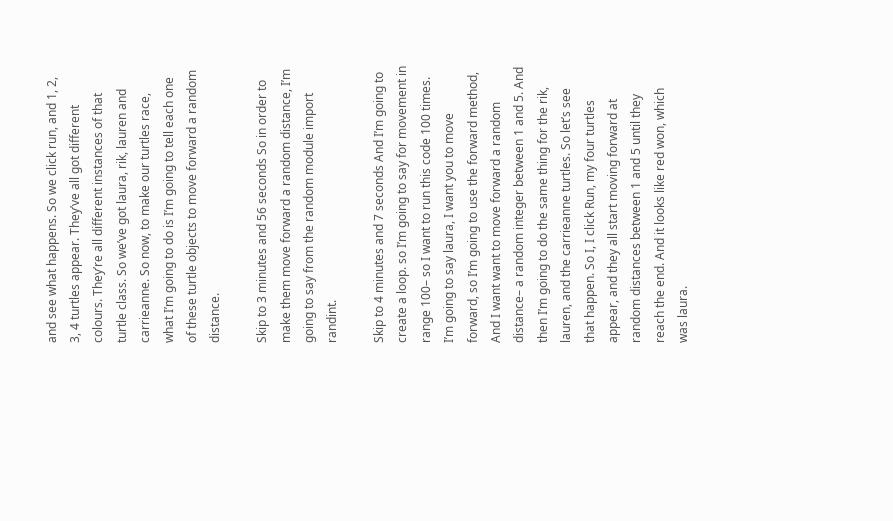and see what happens. So we click run, and 1, 2, 3, 4 turtles appear. They’ve all got different colours. They’re all different instances of that turtle class. So we’ve got laura, rik, lauren and carrieanne. So now, to make our turtles race, what I’m going to do is I’m going to tell each one of these turtle objects to move forward a random distance.

Skip to 3 minutes and 56 seconds So in order to make them move forward a random distance, I’m going to say from the random module import randint.

Skip to 4 minutes and 7 seconds And I’m going to create a loop. so I’m going to say for movement in range 100– so I want to run this code 100 times. I’m going to say laura, I want you to move forward, so I’m going to use the forward method, And I want want to move forward a random distance– a random integer between 1 and 5. And then I’m going to do the same thing for the rik, lauren, and the carrieanne turtles. So let’s see that happen. So I, I click Run, my four turtles appear, and they all start moving forward at random distances between 1 and 5 until they reach the end. And it looks like red won, which was laura.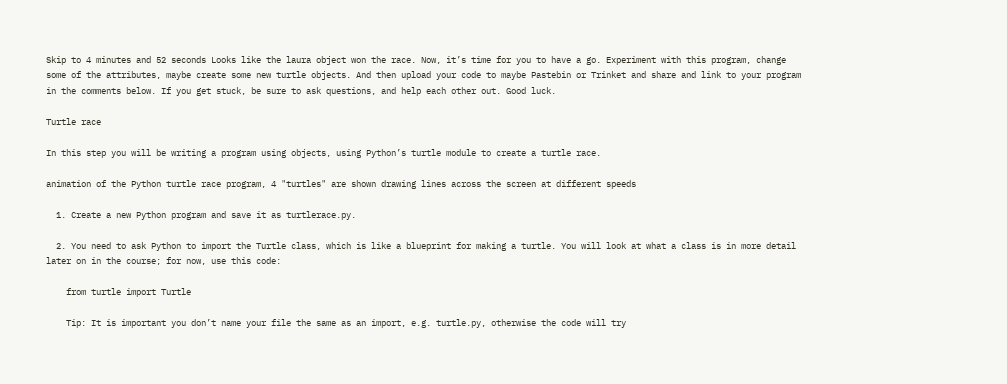Skip to 4 minutes and 52 seconds Looks like the laura object won the race. Now, it’s time for you to have a go. Experiment with this program, change some of the attributes, maybe create some new turtle objects. And then upload your code to maybe Pastebin or Trinket and share and link to your program in the comments below. If you get stuck, be sure to ask questions, and help each other out. Good luck.

Turtle race

In this step you will be writing a program using objects, using Python’s turtle module to create a turtle race.

animation of the Python turtle race program, 4 "turtles" are shown drawing lines across the screen at different speeds

  1. Create a new Python program and save it as turtlerace.py.

  2. You need to ask Python to import the Turtle class, which is like a blueprint for making a turtle. You will look at what a class is in more detail later on in the course; for now, use this code:

    from turtle import Turtle

    Tip: It is important you don’t name your file the same as an import, e.g. turtle.py, otherwise the code will try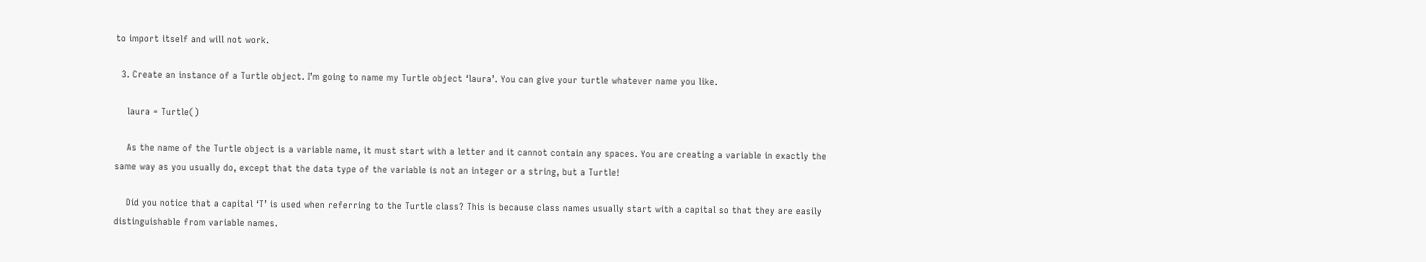to import itself and will not work.

  3. Create an instance of a Turtle object. I’m going to name my Turtle object ‘laura’. You can give your turtle whatever name you like.

    laura = Turtle()

    As the name of the Turtle object is a variable name, it must start with a letter and it cannot contain any spaces. You are creating a variable in exactly the same way as you usually do, except that the data type of the variable is not an integer or a string, but a Turtle!

    Did you notice that a capital ‘T’ is used when referring to the Turtle class? This is because class names usually start with a capital so that they are easily distinguishable from variable names.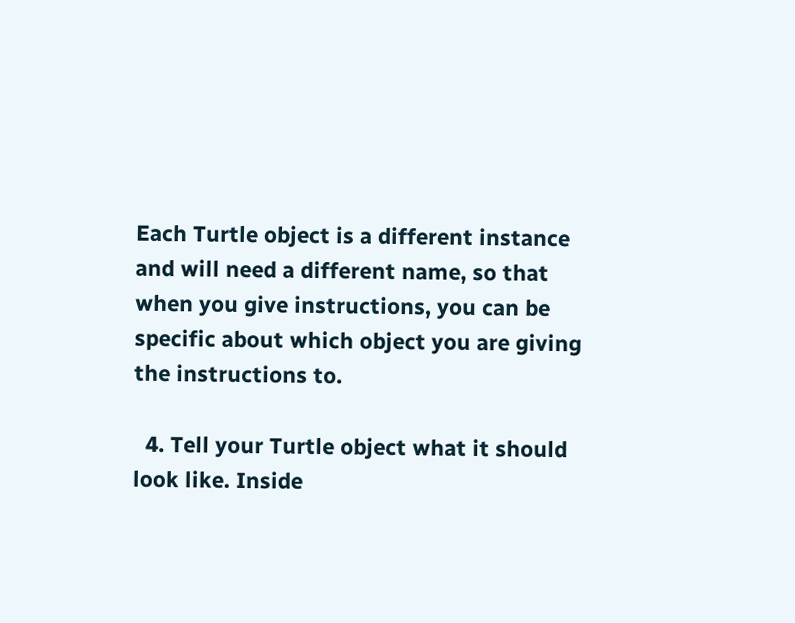Each Turtle object is a different instance and will need a different name, so that when you give instructions, you can be specific about which object you are giving the instructions to.

  4. Tell your Turtle object what it should look like. Inside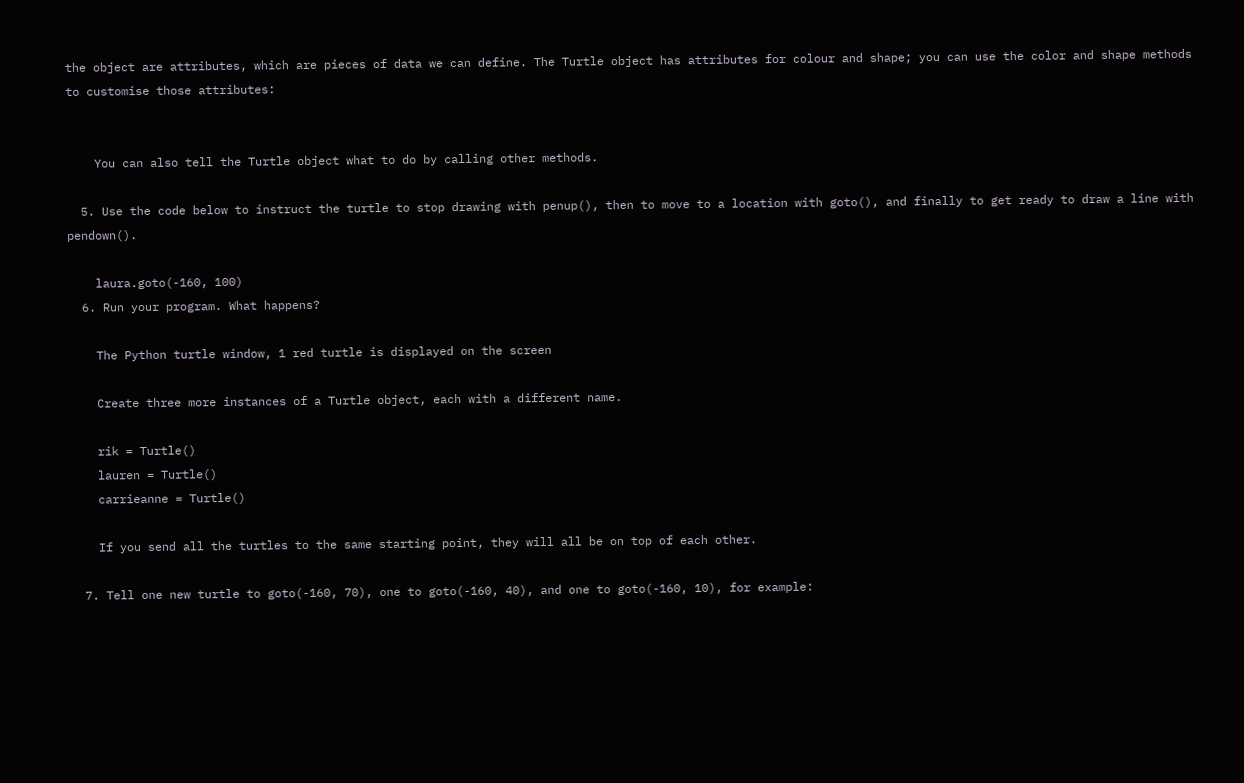the object are attributes, which are pieces of data we can define. The Turtle object has attributes for colour and shape; you can use the color and shape methods to customise those attributes:


    You can also tell the Turtle object what to do by calling other methods.

  5. Use the code below to instruct the turtle to stop drawing with penup(), then to move to a location with goto(), and finally to get ready to draw a line with pendown().

    laura.goto(-160, 100)
  6. Run your program. What happens?

    The Python turtle window, 1 red turtle is displayed on the screen

    Create three more instances of a Turtle object, each with a different name.

    rik = Turtle()
    lauren = Turtle()
    carrieanne = Turtle()

    If you send all the turtles to the same starting point, they will all be on top of each other.

  7. Tell one new turtle to goto(-160, 70), one to goto(-160, 40), and one to goto(-160, 10), for example: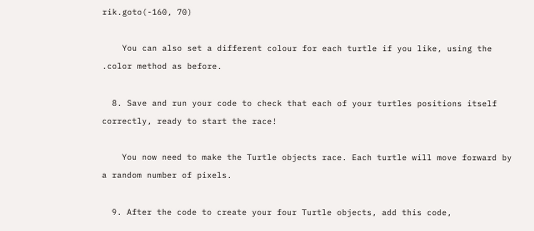rik.goto(-160, 70)

    You can also set a different colour for each turtle if you like, using the .color method as before.

  8. Save and run your code to check that each of your turtles positions itself correctly, ready to start the race!

    You now need to make the Turtle objects race. Each turtle will move forward by a random number of pixels.

  9. After the code to create your four Turtle objects, add this code,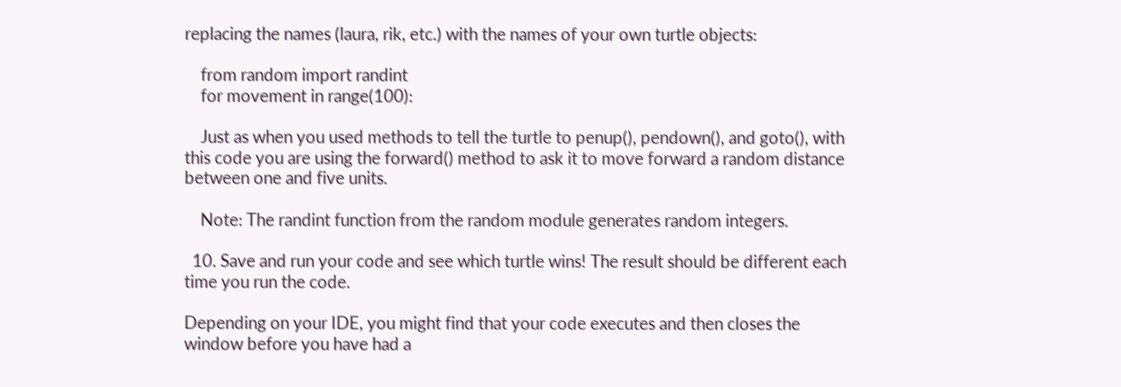replacing the names (laura, rik, etc.) with the names of your own turtle objects:

    from random import randint
    for movement in range(100):

    Just as when you used methods to tell the turtle to penup(), pendown(), and goto(), with this code you are using the forward() method to ask it to move forward a random distance between one and five units.

    Note: The randint function from the random module generates random integers.

  10. Save and run your code and see which turtle wins! The result should be different each time you run the code.

Depending on your IDE, you might find that your code executes and then closes the window before you have had a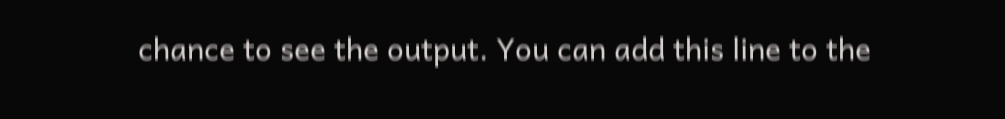chance to see the output. You can add this line to the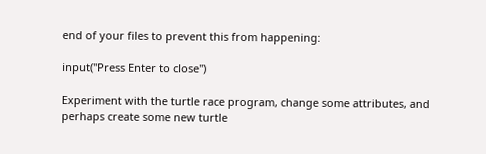end of your files to prevent this from happening:

input("Press Enter to close")

Experiment with the turtle race program, change some attributes, and perhaps create some new turtle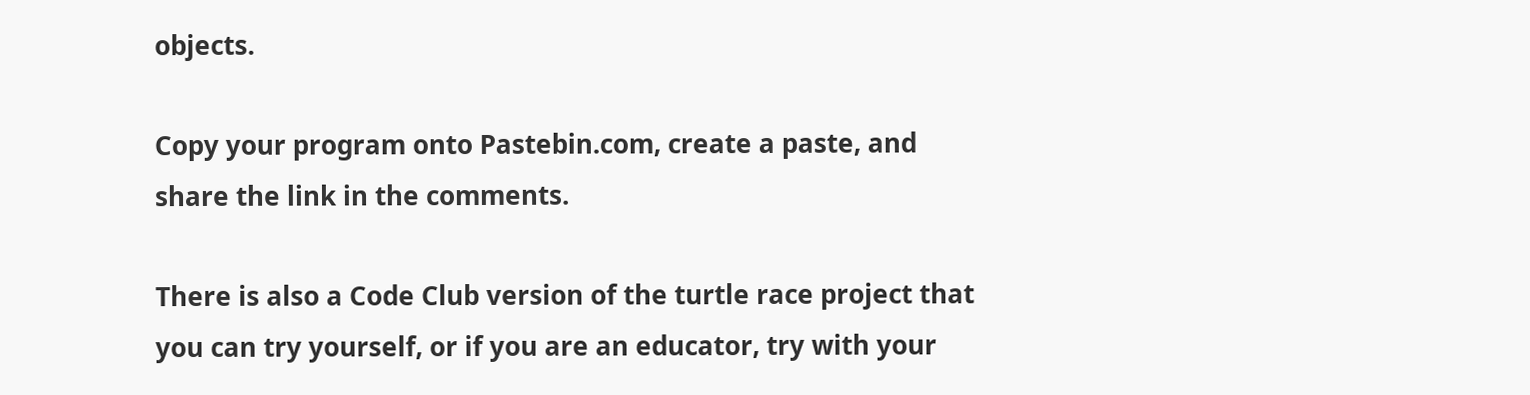objects.

Copy your program onto Pastebin.com, create a paste, and share the link in the comments.

There is also a Code Club version of the turtle race project that you can try yourself, or if you are an educator, try with your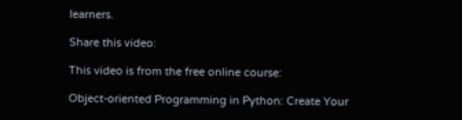learners.

Share this video:

This video is from the free online course:

Object-oriented Programming in Python: Create Your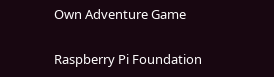Own Adventure Game

Raspberry Pi Foundation